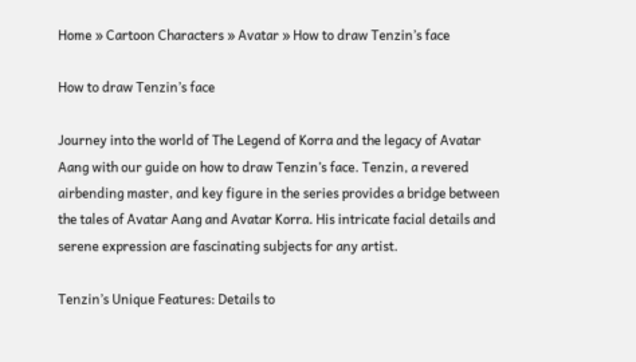Home » Cartoon Characters » Avatar » How to draw Tenzin’s face

How to draw Tenzin’s face

Journey into the world of The Legend of Korra and the legacy of Avatar Aang with our guide on how to draw Tenzin’s face. Tenzin, a revered airbending master, and key figure in the series provides a bridge between the tales of Avatar Aang and Avatar Korra. His intricate facial details and serene expression are fascinating subjects for any artist.

Tenzin’s Unique Features: Details to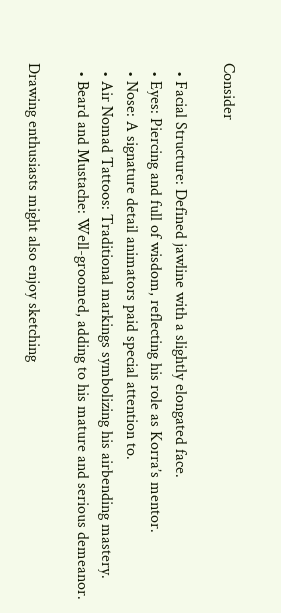Consider

  • Facial Structure: Defined jawline with a slightly elongated face.
  • Eyes: Piercing and full of wisdom, reflecting his role as Korra’s mentor.
  • Nose: A signature detail animators paid special attention to.
  • Air Nomad Tattoos: Traditional markings symbolizing his airbending mastery.
  • Beard and Mustache: Well-groomed, adding to his mature and serious demeanor.

Drawing enthusiasts might also enjoy sketching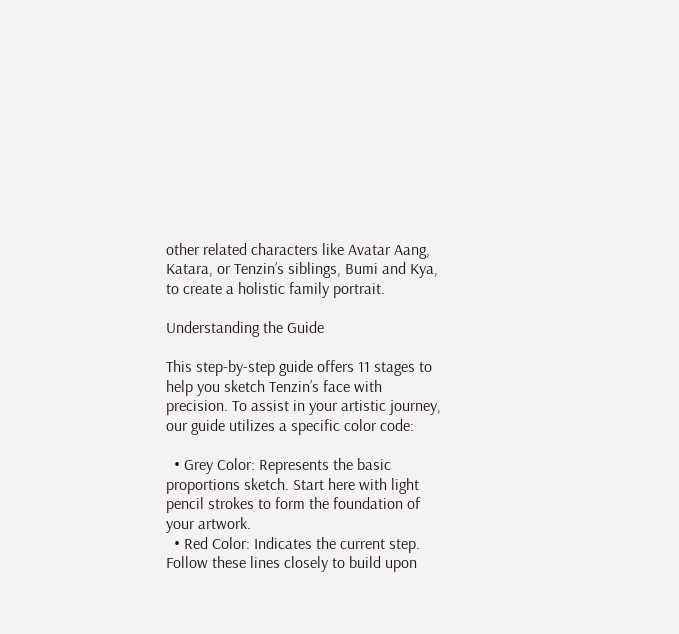other related characters like Avatar Aang, Katara, or Tenzin’s siblings, Bumi and Kya, to create a holistic family portrait.

Understanding the Guide

This step-by-step guide offers 11 stages to help you sketch Tenzin’s face with precision. To assist in your artistic journey, our guide utilizes a specific color code:

  • Grey Color: Represents the basic proportions sketch. Start here with light pencil strokes to form the foundation of your artwork.
  • Red Color: Indicates the current step. Follow these lines closely to build upon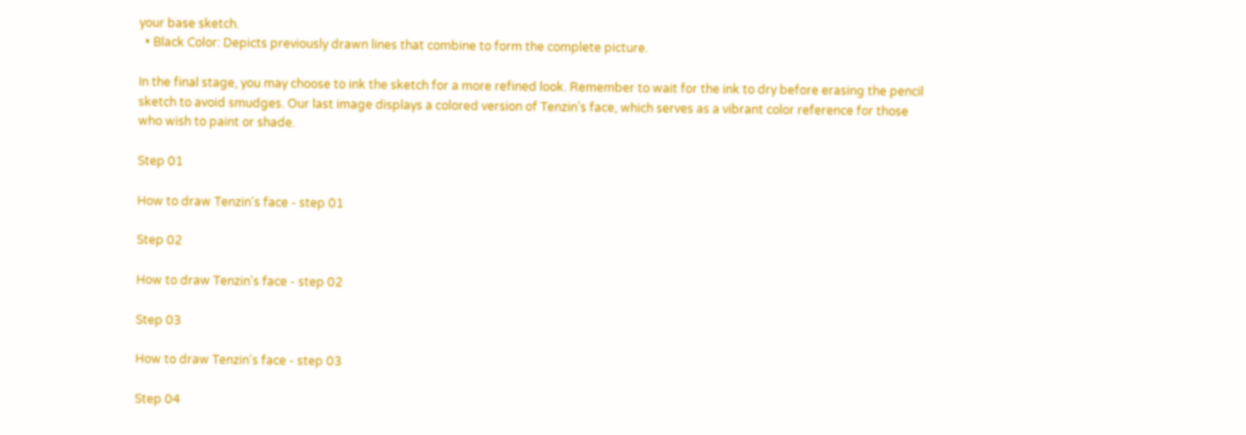your base sketch.
  • Black Color: Depicts previously drawn lines that combine to form the complete picture.

In the final stage, you may choose to ink the sketch for a more refined look. Remember to wait for the ink to dry before erasing the pencil sketch to avoid smudges. Our last image displays a colored version of Tenzin’s face, which serves as a vibrant color reference for those who wish to paint or shade.

Step 01

How to draw Tenzin's face - step 01

Step 02

How to draw Tenzin's face - step 02

Step 03

How to draw Tenzin's face - step 03

Step 04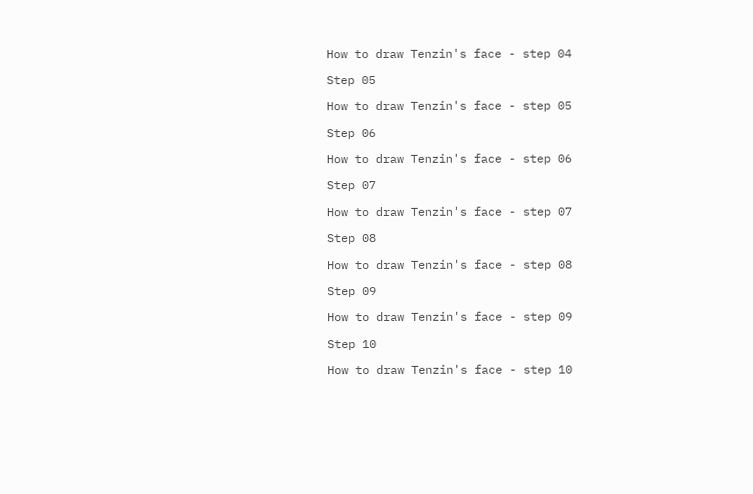How to draw Tenzin's face - step 04

Step 05

How to draw Tenzin's face - step 05

Step 06

How to draw Tenzin's face - step 06

Step 07

How to draw Tenzin's face - step 07

Step 08

How to draw Tenzin's face - step 08

Step 09

How to draw Tenzin's face - step 09

Step 10

How to draw Tenzin's face - step 10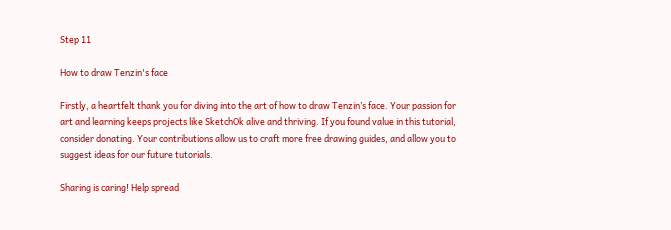Step 11

How to draw Tenzin's face

Firstly, a heartfelt thank you for diving into the art of how to draw Tenzin’s face. Your passion for art and learning keeps projects like SketchOk alive and thriving. If you found value in this tutorial, consider donating. Your contributions allow us to craft more free drawing guides, and allow you to suggest ideas for our future tutorials.

Sharing is caring! Help spread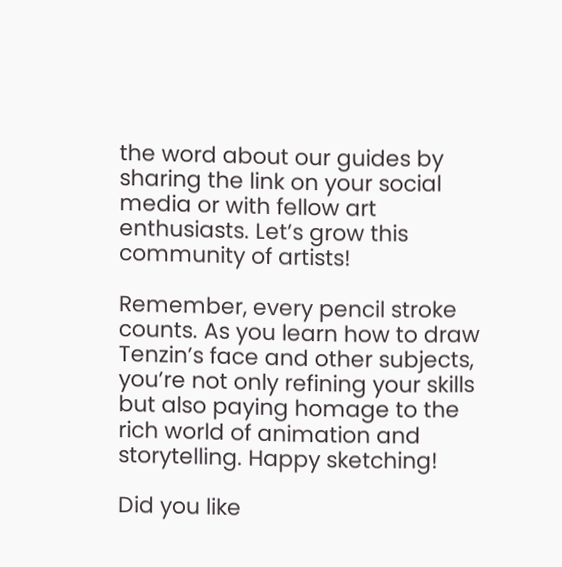the word about our guides by sharing the link on your social media or with fellow art enthusiasts. Let’s grow this community of artists!

Remember, every pencil stroke counts. As you learn how to draw Tenzin’s face and other subjects, you’re not only refining your skills but also paying homage to the rich world of animation and storytelling. Happy sketching!

Did you like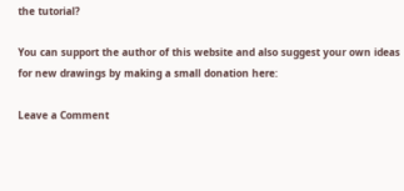the tutorial?

You can support the author of this website and also suggest your own ideas for new drawings by making a small donation here:

Leave a Comment